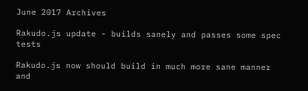June 2017 Archives

Rakudo.js update - builds sanely and passes some spec tests

Rakudo.js now should build in much more sane manner and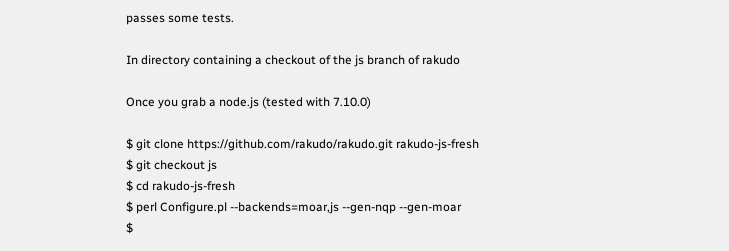passes some tests.

In directory containing a checkout of the js branch of rakudo

Once you grab a node.js (tested with 7.10.0)

$ git clone https://github.com/rakudo/rakudo.git rakudo-js-fresh
$ git checkout js
$ cd rakudo-js-fresh
$ perl Configure.pl --backends=moar,js --gen-nqp --gen-moar
$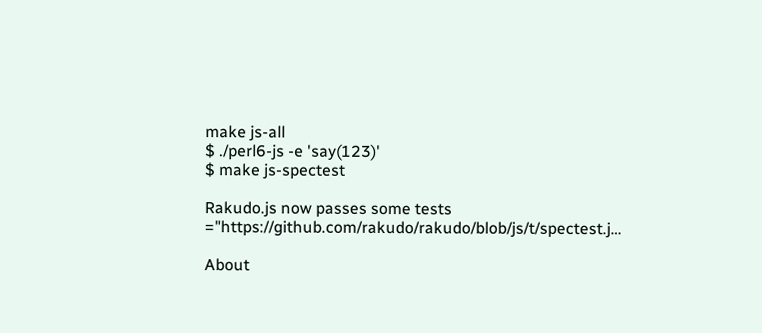make js-all
$ ./perl6-js -e 'say(123)'
$ make js-spectest

Rakudo.js now passes some tests ="https://github.com/rakudo/rakudo/blob/js/t/spectest.j…

About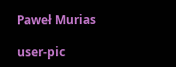Paweł Murias

user-pic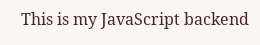This is my JavaScript backend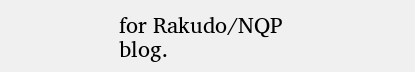for Rakudo/NQP blog.